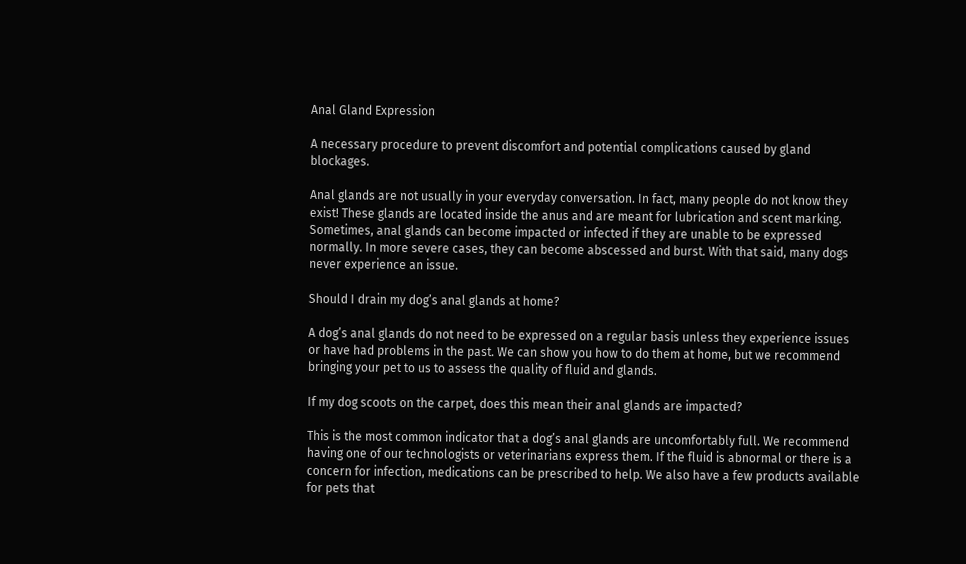Anal Gland Expression

A necessary procedure to prevent discomfort and potential complications caused by gland blockages.

Anal glands are not usually in your everyday conversation. In fact, many people do not know they exist! These glands are located inside the anus and are meant for lubrication and scent marking. Sometimes, anal glands can become impacted or infected if they are unable to be expressed normally. In more severe cases, they can become abscessed and burst. With that said, many dogs never experience an issue.

Should I drain my dog’s anal glands at home?

A dog’s anal glands do not need to be expressed on a regular basis unless they experience issues or have had problems in the past. We can show you how to do them at home, but we recommend bringing your pet to us to assess the quality of fluid and glands.

If my dog scoots on the carpet, does this mean their anal glands are impacted?

This is the most common indicator that a dog’s anal glands are uncomfortably full. We recommend having one of our technologists or veterinarians express them. If the fluid is abnormal or there is a concern for infection, medications can be prescribed to help. We also have a few products available for pets that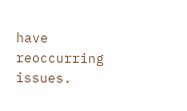have reoccurring issues.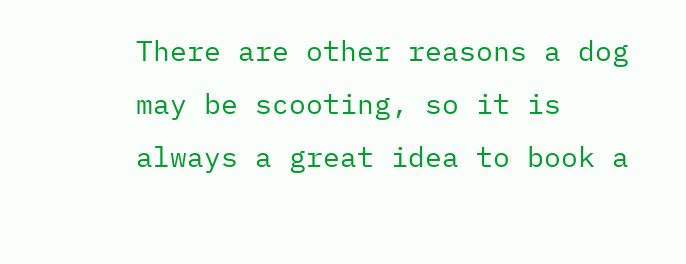There are other reasons a dog may be scooting, so it is always a great idea to book a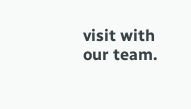visit with our team.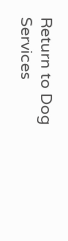Return to Dog Services